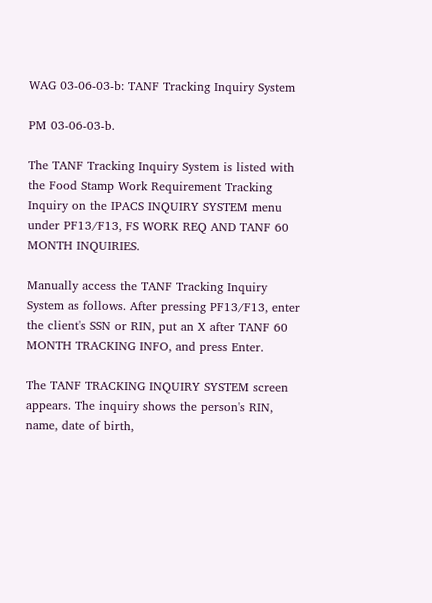WAG 03-06-03-b: TANF Tracking Inquiry System

PM 03-06-03-b.

The TANF Tracking Inquiry System is listed with the Food Stamp Work Requirement Tracking Inquiry on the IPACS INQUIRY SYSTEM menu under PF13/F13, FS WORK REQ AND TANF 60 MONTH INQUIRIES.

Manually access the TANF Tracking Inquiry System as follows. After pressing PF13/F13, enter the client's SSN or RIN, put an X after TANF 60 MONTH TRACKING INFO, and press Enter.

The TANF TRACKING INQUIRY SYSTEM screen appears. The inquiry shows the person's RIN, name, date of birth,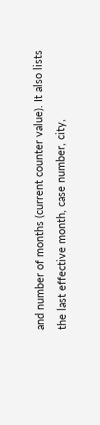and number of months (current counter value). It also lists the last effective month, case number, city,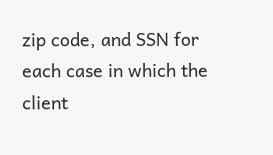zip code, and SSN for each case in which the client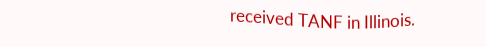received TANF in Illinois.